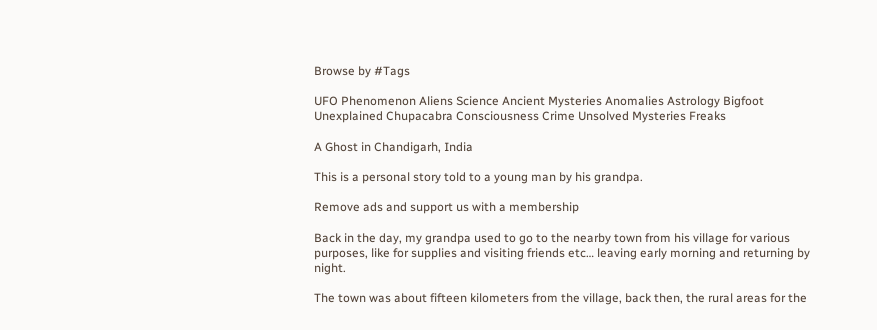Browse by #Tags

UFO Phenomenon Aliens Science Ancient Mysteries Anomalies Astrology Bigfoot Unexplained Chupacabra Consciousness Crime Unsolved Mysteries Freaks

A Ghost in Chandigarh, India

This is a personal story told to a young man by his grandpa.

Remove ads and support us with a membership

Back in the day, my grandpa used to go to the nearby town from his village for various purposes, like for supplies and visiting friends etc… leaving early morning and returning by night.

The town was about fifteen kilometers from the village, back then, the rural areas for the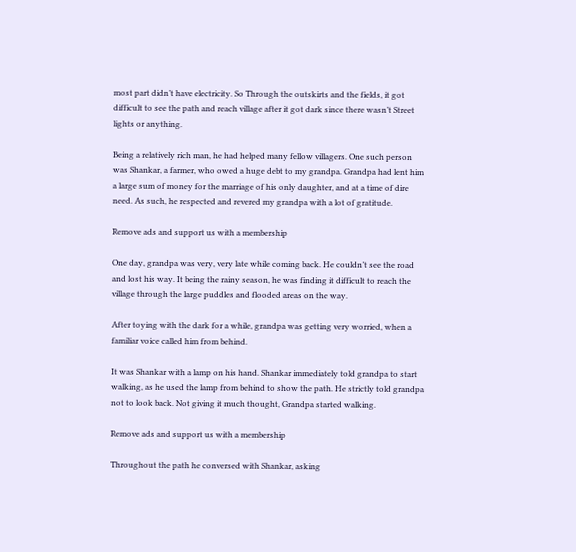most part didn’t have electricity. So Through the outskirts and the fields, it got difficult to see the path and reach village after it got dark since there wasn’t Street lights or anything.

Being a relatively rich man, he had helped many fellow villagers. One such person was Shankar, a farmer, who owed a huge debt to my grandpa. Grandpa had lent him a large sum of money for the marriage of his only daughter, and at a time of dire need. As such, he respected and revered my grandpa with a lot of gratitude.

Remove ads and support us with a membership

One day, grandpa was very, very late while coming back. He couldn’t see the road and lost his way. It being the rainy season, he was finding it difficult to reach the village through the large puddles and flooded areas on the way.

After toying with the dark for a while, grandpa was getting very worried, when a familiar voice called him from behind.

It was Shankar with a lamp on his hand. Shankar immediately told grandpa to start walking, as he used the lamp from behind to show the path. He strictly told grandpa not to look back. Not giving it much thought, Grandpa started walking.

Remove ads and support us with a membership

Throughout the path he conversed with Shankar, asking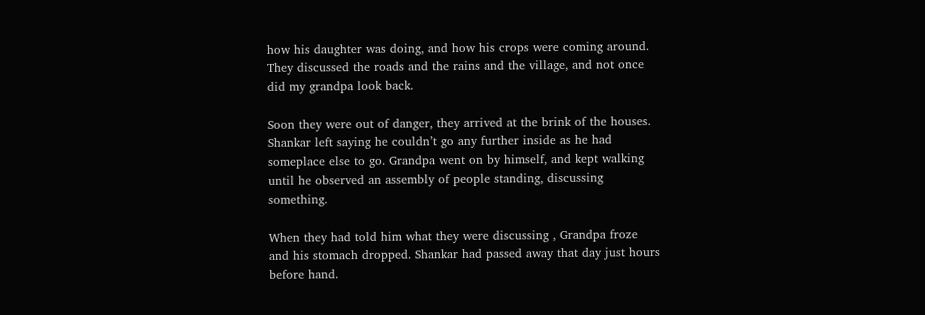how his daughter was doing, and how his crops were coming around. They discussed the roads and the rains and the village, and not once did my grandpa look back.

Soon they were out of danger, they arrived at the brink of the houses. Shankar left saying he couldn’t go any further inside as he had someplace else to go. Grandpa went on by himself, and kept walking until he observed an assembly of people standing, discussing something.

When they had told him what they were discussing , Grandpa froze and his stomach dropped. Shankar had passed away that day just hours before hand.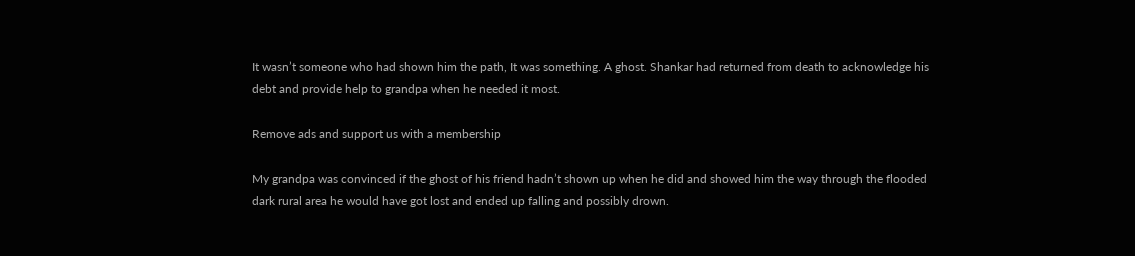It wasn’t someone who had shown him the path, It was something. A ghost. Shankar had returned from death to acknowledge his debt and provide help to grandpa when he needed it most.

Remove ads and support us with a membership

My grandpa was convinced if the ghost of his friend hadn’t shown up when he did and showed him the way through the flooded dark rural area he would have got lost and ended up falling and possibly drown.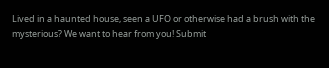Lived in a haunted house, seen a UFO or otherwise had a brush with the mysterious? We want to hear from you! Submit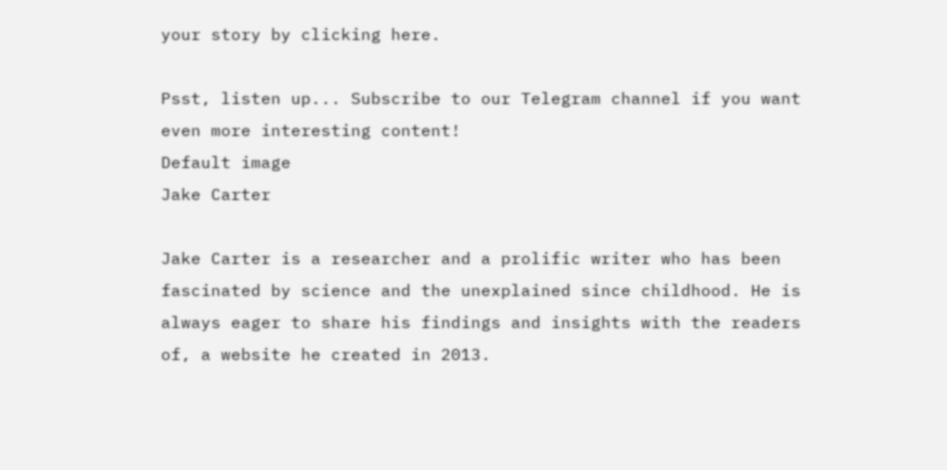your story by clicking here.

Psst, listen up... Subscribe to our Telegram channel if you want even more interesting content!
Default image
Jake Carter

Jake Carter is a researcher and a prolific writer who has been fascinated by science and the unexplained since childhood. He is always eager to share his findings and insights with the readers of, a website he created in 2013.